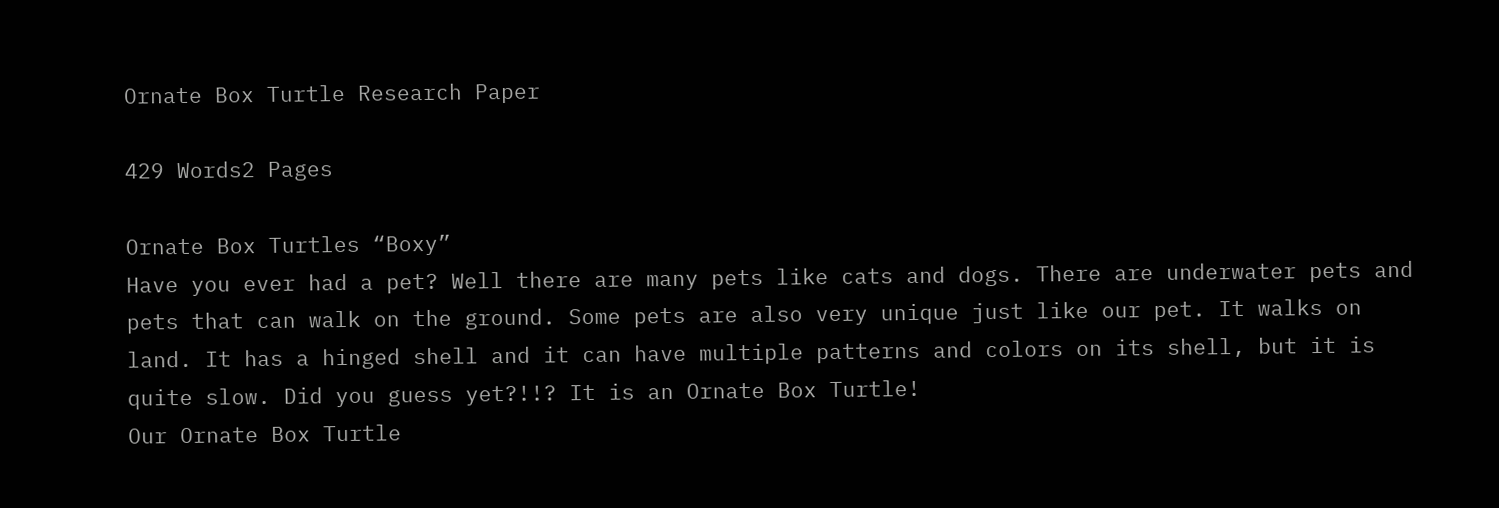Ornate Box Turtle Research Paper

429 Words2 Pages

Ornate Box Turtles “Boxy”
Have you ever had a pet? Well there are many pets like cats and dogs. There are underwater pets and pets that can walk on the ground. Some pets are also very unique just like our pet. It walks on land. It has a hinged shell and it can have multiple patterns and colors on its shell, but it is quite slow. Did you guess yet?!!? It is an Ornate Box Turtle!
Our Ornate Box Turtle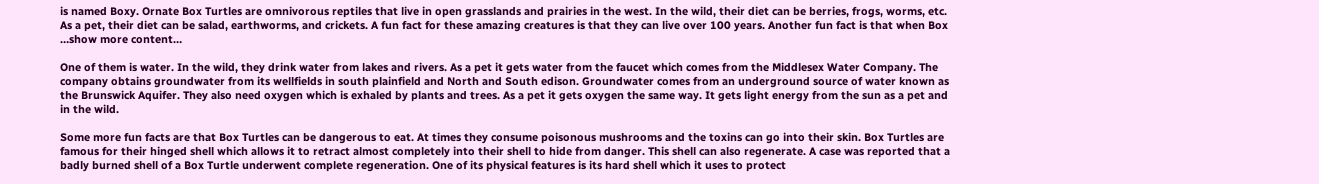is named Boxy. Ornate Box Turtles are omnivorous reptiles that live in open grasslands and prairies in the west. In the wild, their diet can be berries, frogs, worms, etc. As a pet, their diet can be salad, earthworms, and crickets. A fun fact for these amazing creatures is that they can live over 100 years. Another fun fact is that when Box …show more content…

One of them is water. In the wild, they drink water from lakes and rivers. As a pet it gets water from the faucet which comes from the Middlesex Water Company. The company obtains groundwater from its wellfields in south plainfield and North and South edison. Groundwater comes from an underground source of water known as the Brunswick Aquifer. They also need oxygen which is exhaled by plants and trees. As a pet it gets oxygen the same way. It gets light energy from the sun as a pet and in the wild.

Some more fun facts are that Box Turtles can be dangerous to eat. At times they consume poisonous mushrooms and the toxins can go into their skin. Box Turtles are famous for their hinged shell which allows it to retract almost completely into their shell to hide from danger. This shell can also regenerate. A case was reported that a badly burned shell of a Box Turtle underwent complete regeneration. One of its physical features is its hard shell which it uses to protect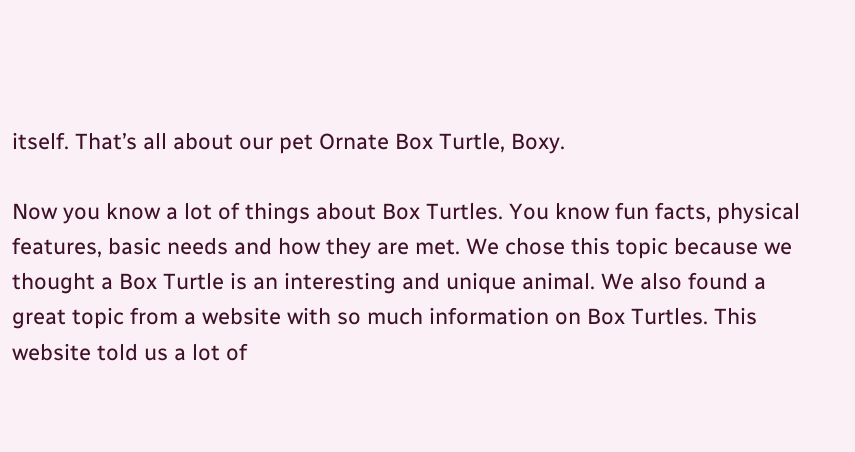itself. That’s all about our pet Ornate Box Turtle, Boxy.

Now you know a lot of things about Box Turtles. You know fun facts, physical features, basic needs and how they are met. We chose this topic because we thought a Box Turtle is an interesting and unique animal. We also found a great topic from a website with so much information on Box Turtles. This website told us a lot of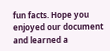fun facts. Hope you enjoyed our document and learned a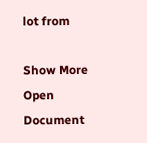lot from

Show More
Open Document